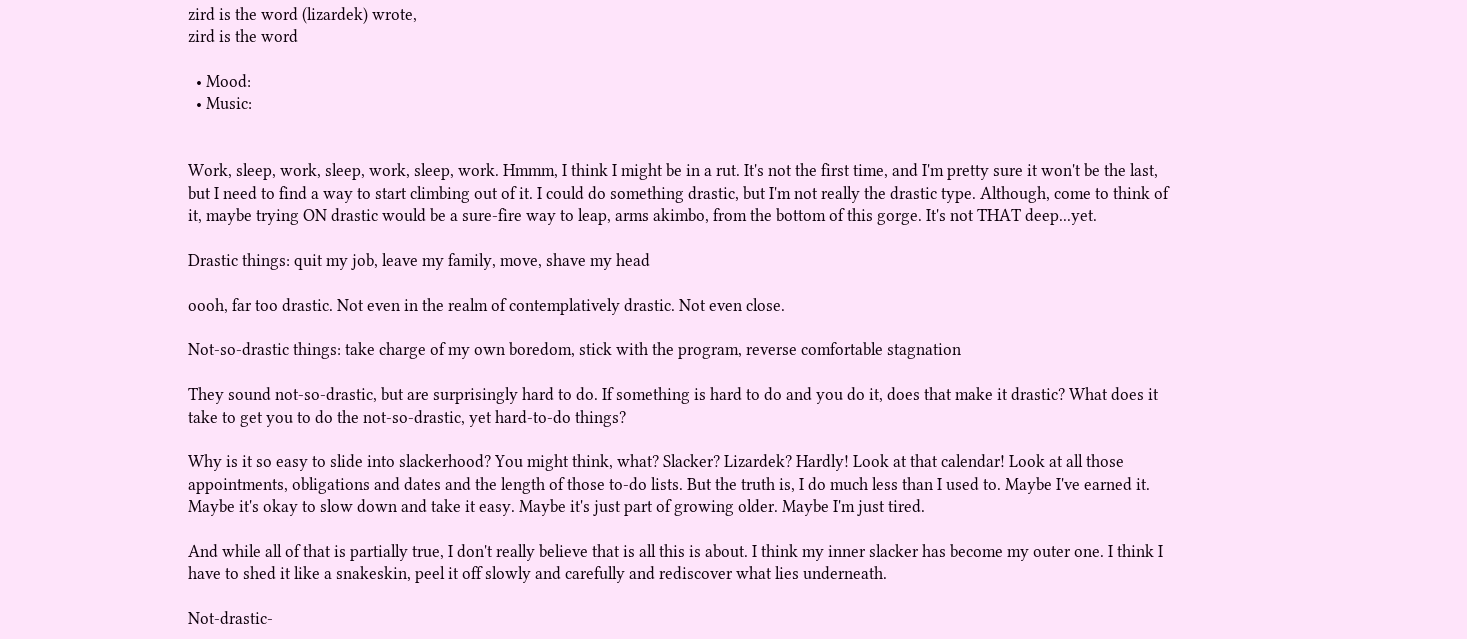zird is the word (lizardek) wrote,
zird is the word

  • Mood:
  • Music:


Work, sleep, work, sleep, work, sleep, work. Hmmm, I think I might be in a rut. It's not the first time, and I'm pretty sure it won't be the last, but I need to find a way to start climbing out of it. I could do something drastic, but I'm not really the drastic type. Although, come to think of it, maybe trying ON drastic would be a sure-fire way to leap, arms akimbo, from the bottom of this gorge. It's not THAT deep...yet.

Drastic things: quit my job, leave my family, move, shave my head

oooh, far too drastic. Not even in the realm of contemplatively drastic. Not even close.

Not-so-drastic things: take charge of my own boredom, stick with the program, reverse comfortable stagnation

They sound not-so-drastic, but are surprisingly hard to do. If something is hard to do and you do it, does that make it drastic? What does it take to get you to do the not-so-drastic, yet hard-to-do things?

Why is it so easy to slide into slackerhood? You might think, what? Slacker? Lizardek? Hardly! Look at that calendar! Look at all those appointments, obligations and dates and the length of those to-do lists. But the truth is, I do much less than I used to. Maybe I've earned it. Maybe it's okay to slow down and take it easy. Maybe it's just part of growing older. Maybe I'm just tired.

And while all of that is partially true, I don't really believe that is all this is about. I think my inner slacker has become my outer one. I think I have to shed it like a snakeskin, peel it off slowly and carefully and rediscover what lies underneath.

Not-drastic-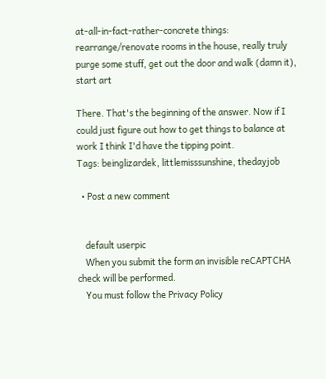at-all-in-fact-rather-concrete things: rearrange/renovate rooms in the house, really truly purge some stuff, get out the door and walk (damn it), start art

There. That's the beginning of the answer. Now if I could just figure out how to get things to balance at work I think I'd have the tipping point.
Tags: beinglizardek, littlemisssunshine, thedayjob

  • Post a new comment


    default userpic
    When you submit the form an invisible reCAPTCHA check will be performed.
    You must follow the Privacy Policy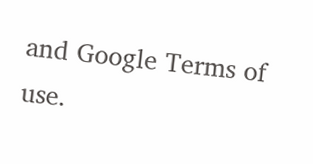and Google Terms of use.